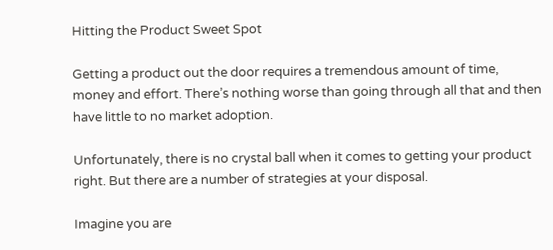Hitting the Product Sweet Spot

Getting a product out the door requires a tremendous amount of time, money and effort. There’s nothing worse than going through all that and then have little to no market adoption.

Unfortunately, there is no crystal ball when it comes to getting your product right. But there are a number of strategies at your disposal.

Imagine you are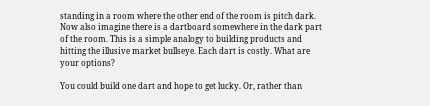standing in a room where the other end of the room is pitch dark. Now also imagine there is a dartboard somewhere in the dark part of the room. This is a simple analogy to building products and hitting the illusive market bullseye. Each dart is costly. What are your options?

You could build one dart and hope to get lucky. Or, rather than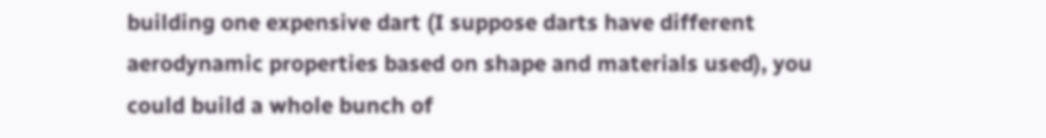building one expensive dart (I suppose darts have different aerodynamic properties based on shape and materials used), you could build a whole bunch of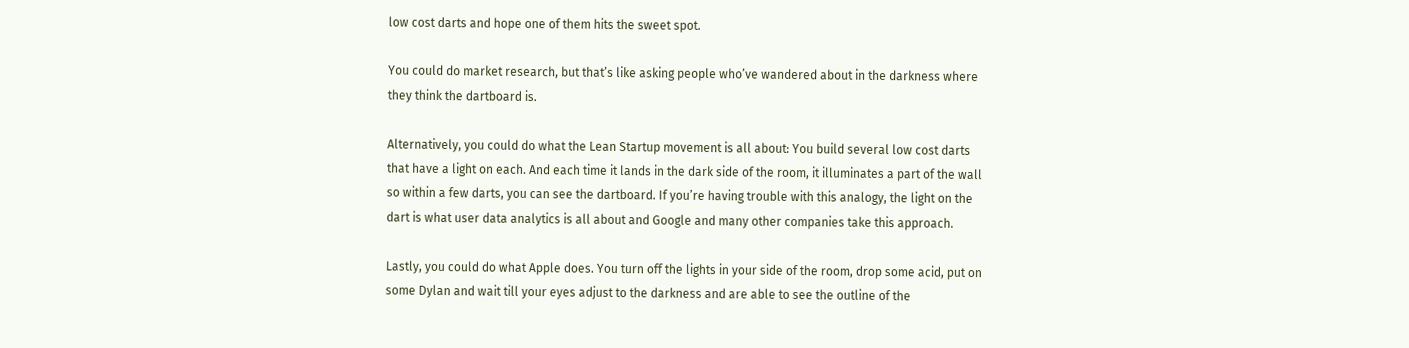low cost darts and hope one of them hits the sweet spot.

You could do market research, but that’s like asking people who’ve wandered about in the darkness where they think the dartboard is.

Alternatively, you could do what the Lean Startup movement is all about: You build several low cost darts that have a light on each. And each time it lands in the dark side of the room, it illuminates a part of the wall so within a few darts, you can see the dartboard. If you’re having trouble with this analogy, the light on the dart is what user data analytics is all about and Google and many other companies take this approach.

Lastly, you could do what Apple does. You turn off the lights in your side of the room, drop some acid, put on some Dylan and wait till your eyes adjust to the darkness and are able to see the outline of the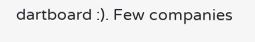dartboard :). Few companies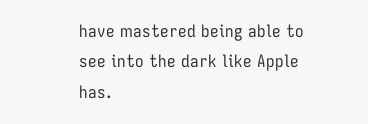have mastered being able to see into the dark like Apple has.